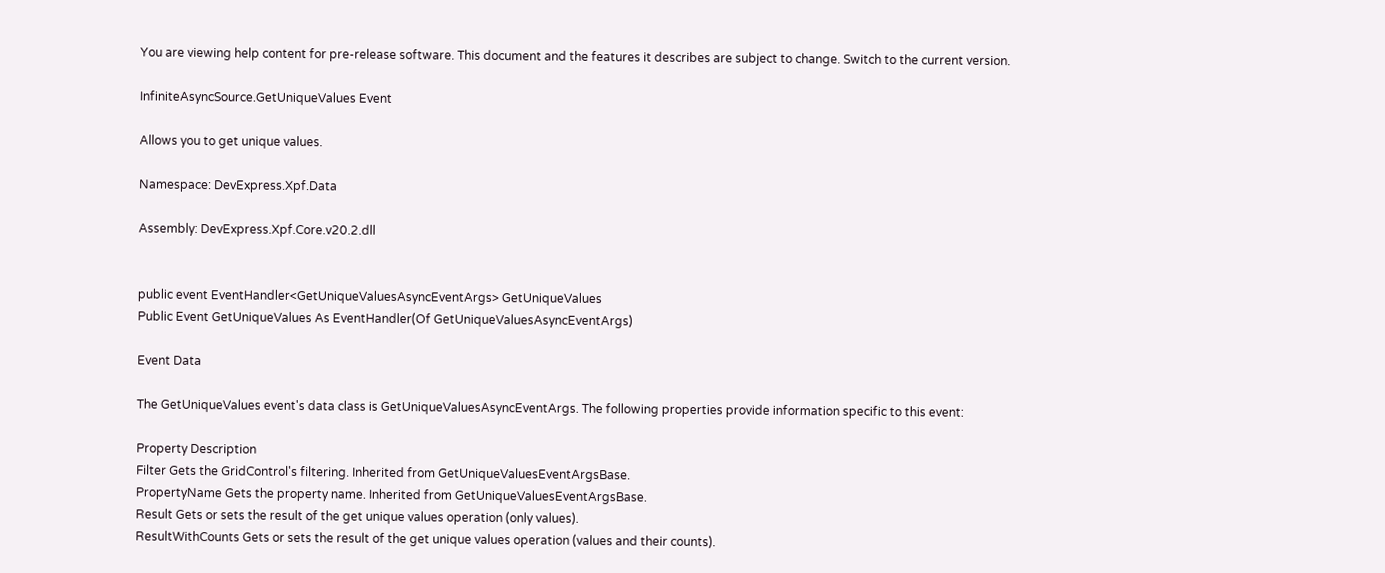You are viewing help content for pre-release software. This document and the features it describes are subject to change. Switch to the current version.

InfiniteAsyncSource.GetUniqueValues Event

Allows you to get unique values.

Namespace: DevExpress.Xpf.Data

Assembly: DevExpress.Xpf.Core.v20.2.dll


public event EventHandler<GetUniqueValuesAsyncEventArgs> GetUniqueValues
Public Event GetUniqueValues As EventHandler(Of GetUniqueValuesAsyncEventArgs)

Event Data

The GetUniqueValues event's data class is GetUniqueValuesAsyncEventArgs. The following properties provide information specific to this event:

Property Description
Filter Gets the GridControl's filtering. Inherited from GetUniqueValuesEventArgsBase.
PropertyName Gets the property name. Inherited from GetUniqueValuesEventArgsBase.
Result Gets or sets the result of the get unique values operation (only values).
ResultWithCounts Gets or sets the result of the get unique values operation (values and their counts).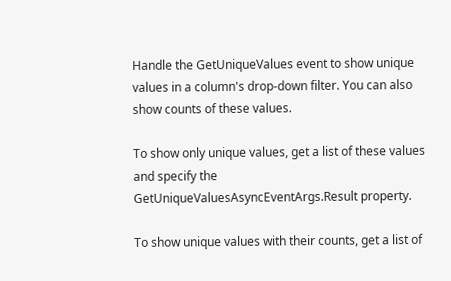Handle the GetUniqueValues event to show unique values in a column's drop-down filter. You can also show counts of these values.

To show only unique values, get a list of these values and specify the GetUniqueValuesAsyncEventArgs.Result property.

To show unique values with their counts, get a list of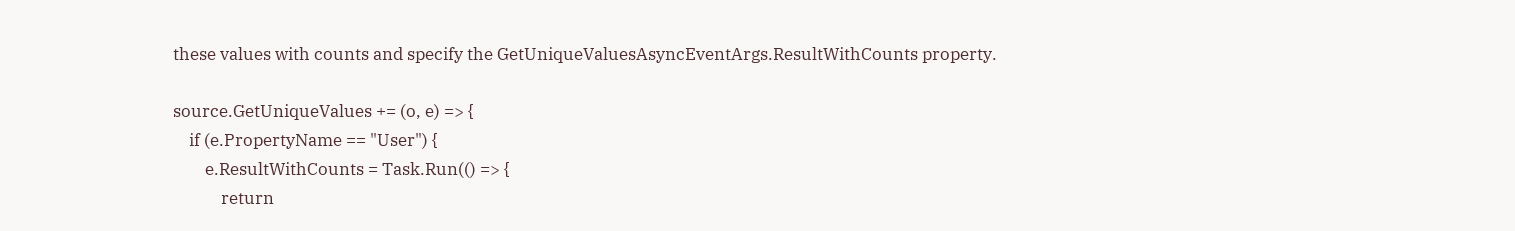these values with counts and specify the GetUniqueValuesAsyncEventArgs.ResultWithCounts property.

source.GetUniqueValues += (o, e) => {
    if (e.PropertyName == "User") {
        e.ResultWithCounts = Task.Run(() => {
            return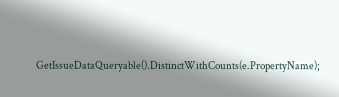GetIssueDataQueryable().DistinctWithCounts(e.PropertyName);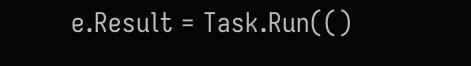e.Result = Task.Run(()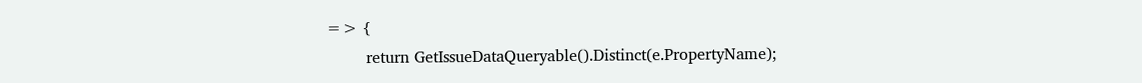=> {
        return GetIssueDataQueryable().Distinct(e.PropertyName);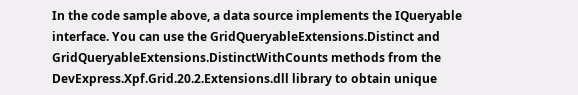In the code sample above, a data source implements the IQueryable interface. You can use the GridQueryableExtensions.Distinct and GridQueryableExtensions.DistinctWithCounts methods from the DevExpress.Xpf.Grid.20.2.Extensions.dll library to obtain unique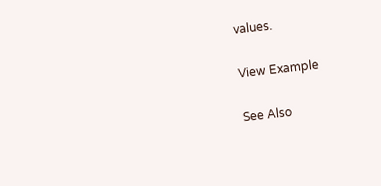values.

View Example

See Also